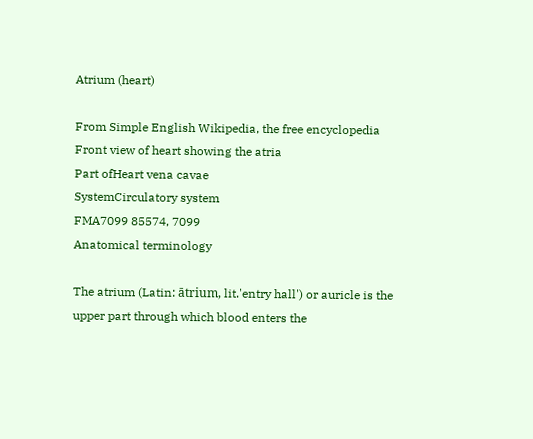Atrium (heart)

From Simple English Wikipedia, the free encyclopedia
Front view of heart showing the atria
Part ofHeart vena cavae
SystemCirculatory system
FMA7099 85574, 7099
Anatomical terminology

The atrium (Latin: ātrium, lit.'entry hall') or auricle is the upper part through which blood enters the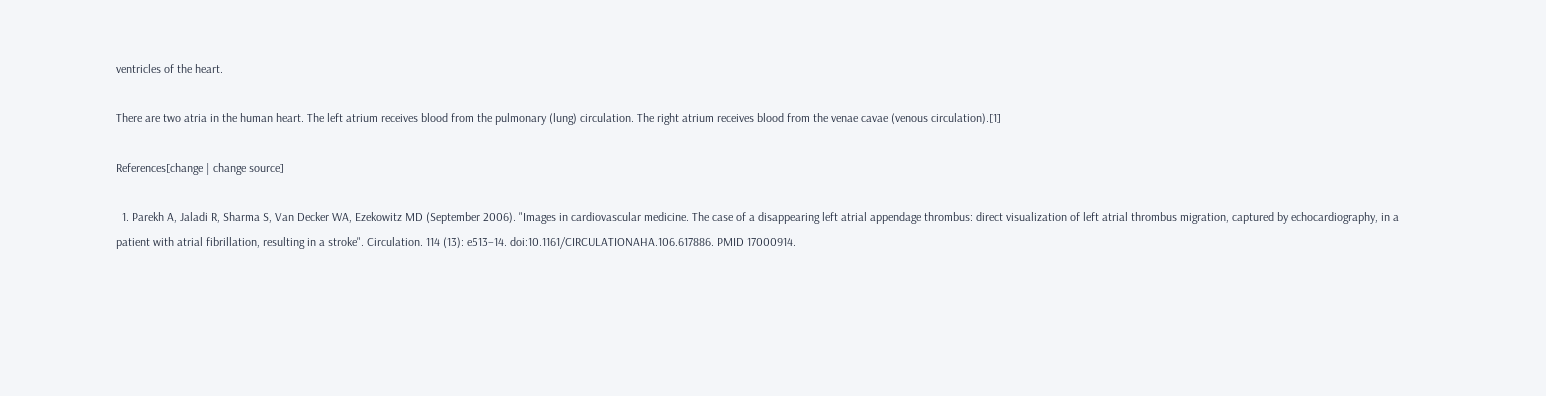ventricles of the heart.

There are two atria in the human heart. The left atrium receives blood from the pulmonary (lung) circulation. The right atrium receives blood from the venae cavae (venous circulation).[1]

References[change | change source]

  1. Parekh A, Jaladi R, Sharma S, Van Decker WA, Ezekowitz MD (September 2006). "Images in cardiovascular medicine. The case of a disappearing left atrial appendage thrombus: direct visualization of left atrial thrombus migration, captured by echocardiography, in a patient with atrial fibrillation, resulting in a stroke". Circulation. 114 (13): e513–14. doi:10.1161/CIRCULATIONAHA.106.617886. PMID 17000914.